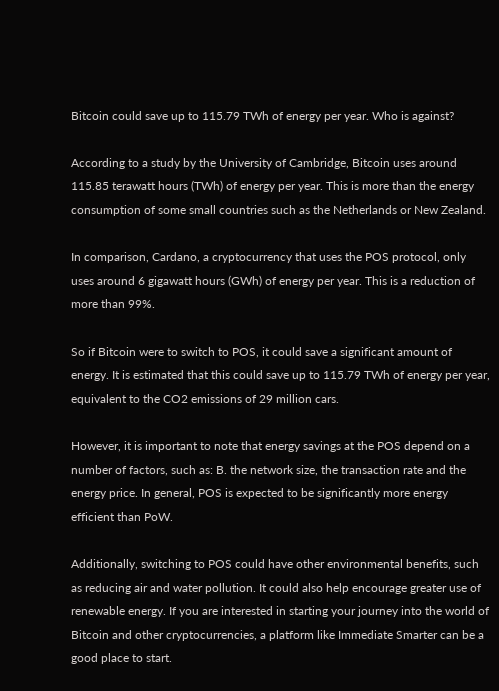Bitcoin could save up to 115.79 TWh of energy per year. Who is against?

According to a study by the University of Cambridge, Bitcoin uses around 115.85 terawatt hours (TWh) of energy per year. This is more than the energy consumption of some small countries such as the Netherlands or New Zealand.

In comparison, Cardano, a cryptocurrency that uses the POS protocol, only uses around 6 gigawatt hours (GWh) of energy per year. This is a reduction of more than 99%.

So if Bitcoin were to switch to POS, it could save a significant amount of energy. It is estimated that this could save up to 115.79 TWh of energy per year, equivalent to the CO2 emissions of 29 million cars.

However, it is important to note that energy savings at the POS depend on a number of factors, such as: B. the network size, the transaction rate and the energy price. In general, POS is expected to be significantly more energy efficient than PoW.

Additionally, switching to POS could have other environmental benefits, such as reducing air and water pollution. It could also help encourage greater use of renewable energy. If you are interested in starting your journey into the world of Bitcoin and other cryptocurrencies, a platform like Immediate Smarter can be a good place to start.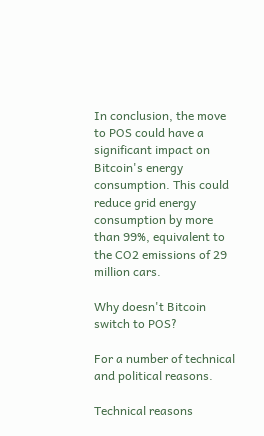In conclusion, the move to POS could have a significant impact on Bitcoin's energy consumption. This could reduce grid energy consumption by more than 99%, equivalent to the CO2 emissions of 29 million cars.

Why doesn't Bitcoin switch to POS?

For a number of technical and political reasons.

Technical reasons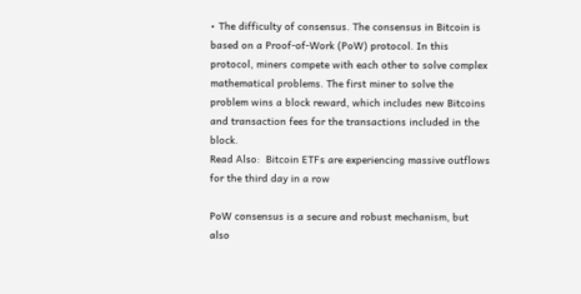• The difficulty of consensus. The consensus in Bitcoin is based on a Proof-of-Work (PoW) protocol. In this protocol, miners compete with each other to solve complex mathematical problems. The first miner to solve the problem wins a block reward, which includes new Bitcoins and transaction fees for the transactions included in the block.
Read Also:  Bitcoin ETFs are experiencing massive outflows for the third day in a row

PoW consensus is a secure and robust mechanism, but also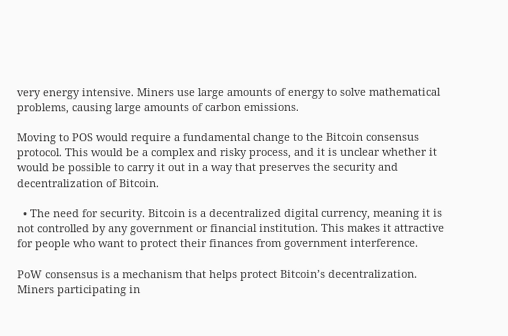very energy intensive. Miners use large amounts of energy to solve mathematical problems, causing large amounts of carbon emissions.

Moving to POS would require a fundamental change to the Bitcoin consensus protocol. This would be a complex and risky process, and it is unclear whether it would be possible to carry it out in a way that preserves the security and decentralization of Bitcoin.

  • The need for security. Bitcoin is a decentralized digital currency, meaning it is not controlled by any government or financial institution. This makes it attractive for people who want to protect their finances from government interference.

PoW consensus is a mechanism that helps protect Bitcoin’s decentralization. Miners participating in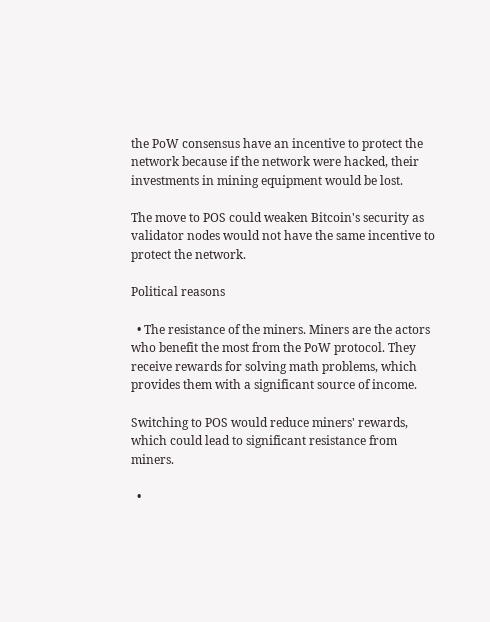the PoW consensus have an incentive to protect the network because if the network were hacked, their investments in mining equipment would be lost.

The move to POS could weaken Bitcoin's security as validator nodes would not have the same incentive to protect the network.

Political reasons

  • The resistance of the miners. Miners are the actors who benefit the most from the PoW protocol. They receive rewards for solving math problems, which provides them with a significant source of income.

Switching to POS would reduce miners' rewards, which could lead to significant resistance from miners.

  •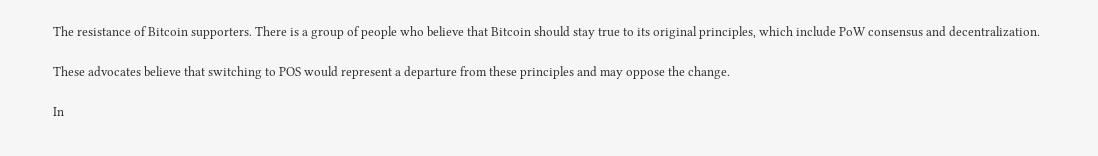The resistance of Bitcoin supporters. There is a group of people who believe that Bitcoin should stay true to its original principles, which include PoW consensus and decentralization.

These advocates believe that switching to POS would represent a departure from these principles and may oppose the change.

In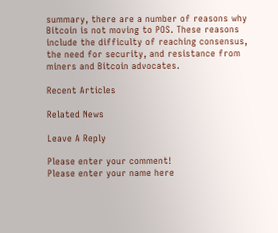summary, there are a number of reasons why Bitcoin is not moving to POS. These reasons include the difficulty of reaching consensus, the need for security, and resistance from miners and Bitcoin advocates.

Recent Articles

Related News

Leave A Reply

Please enter your comment!
Please enter your name here